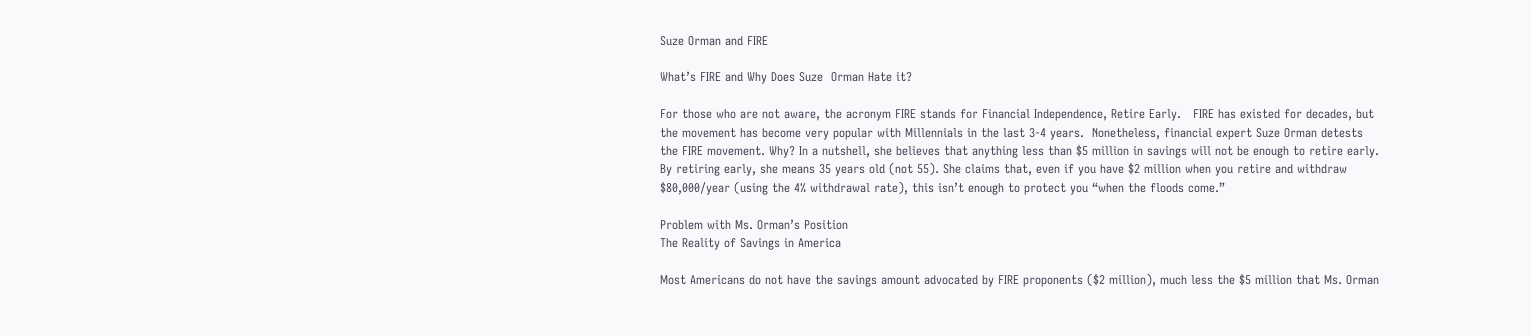Suze Orman and FIRE

What’s FIRE and Why Does Suze  Orman Hate it?

For those who are not aware, the acronym FIRE stands for Financial Independence, Retire Early.   FIRE has existed for decades, but the movement has become very popular with Millennials in the last 3-4 years.  Nonetheless, financial expert Suze Orman detests the FIRE movement. Why? In a nutshell, she believes that anything less than $5 million in savings will not be enough to retire early. By retiring early, she means 35 years old (not 55). She claims that, even if you have $2 million when you retire and withdraw $80,000/year (using the 4% withdrawal rate), this isn’t enough to protect you “when the floods come.”

Problem with Ms. Orman’s Position
The Reality of Savings in America

Most Americans do not have the savings amount advocated by FIRE proponents ($2 million), much less the $5 million that Ms. Orman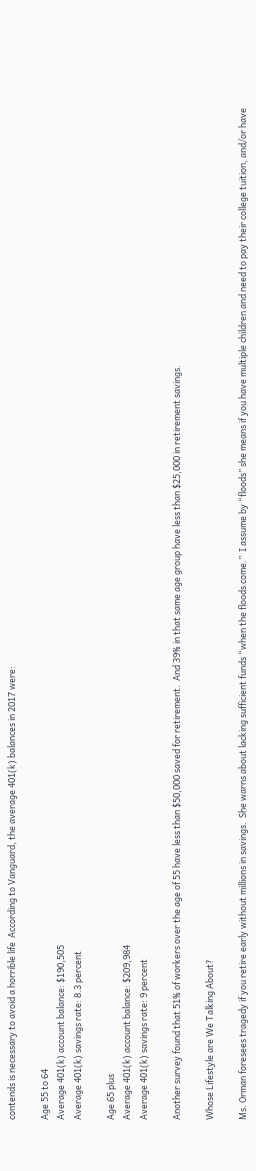contends is necessary to avoid a horrible life  According to Vanguard, the average 401(k) balances in 2017 were:

Age 55 to 64
Average 401(k) account balance: $190,505
Average 401(k) savings rate: 8.3 percent

Age 65 plus
Average 401(k) account balance: $209,984
Average 401(k) savings rate: 9 percent

Another survey found that 51% of workers over the age of 55 have less than $50,000 saved for retirement.  And 39% in that same age group have less than $25,000 in retirement savings.

Whose Lifestyle are We Talking About?

Ms. Orman foresees tragedy if you retire early without millions in savings.  She warns about lacking sufficient funds “when the floods come.”  I assume by “floods” she means if you have multiple children and need to pay their college tuition, and/or have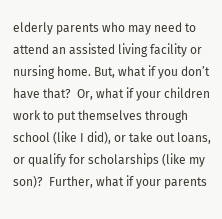elderly parents who may need to attend an assisted living facility or nursing home. But, what if you don’t have that?  Or, what if your children work to put themselves through school (like I did), or take out loans, or qualify for scholarships (like my son)?  Further, what if your parents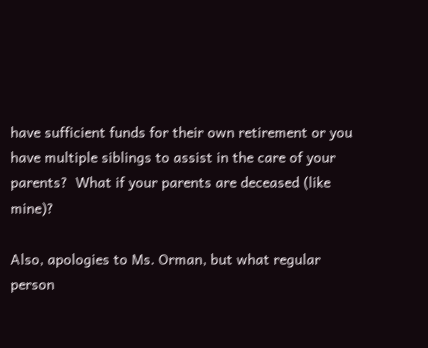have sufficient funds for their own retirement or you have multiple siblings to assist in the care of your parents?  What if your parents are deceased (like mine)?

Also, apologies to Ms. Orman, but what regular person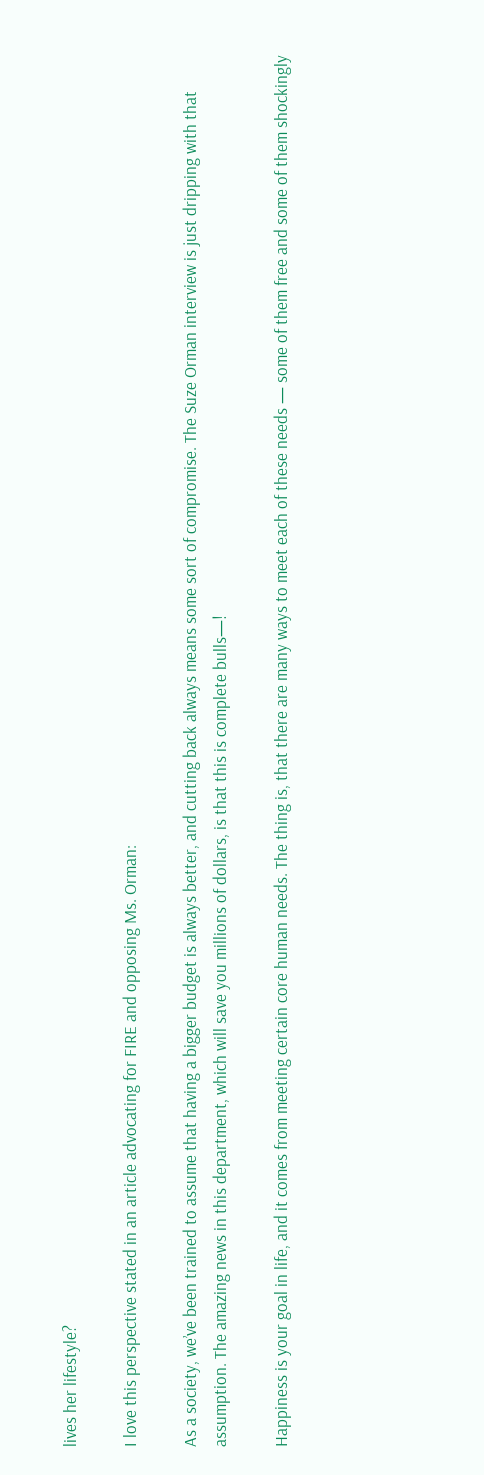lives her lifestyle?

I love this perspective stated in an article advocating for FIRE and opposing Ms. Orman:

As a society, we’ve been trained to assume that having a bigger budget is always better, and cutting back always means some sort of compromise. The Suze Orman interview is just dripping with that assumption. The amazing news in this department, which will save you millions of dollars, is that this is complete bulls—!

Happiness is your goal in life, and it comes from meeting certain core human needs. The thing is, that there are many ways to meet each of these needs — some of them free and some of them shockingly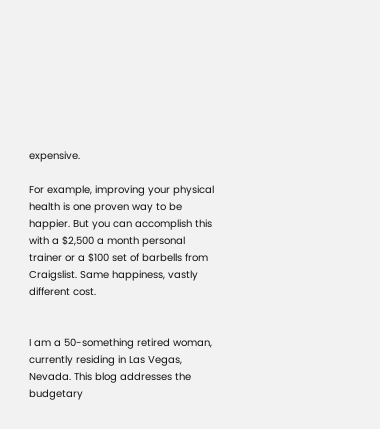expensive.

For example, improving your physical health is one proven way to be happier. But you can accomplish this with a $2,500 a month personal trainer or a $100 set of barbells from Craigslist. Same happiness, vastly different cost.


I am a 50-something retired woman, currently residing in Las Vegas, Nevada. This blog addresses the budgetary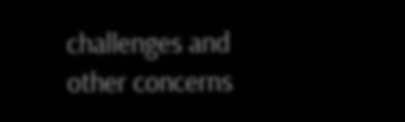challenges and other concerns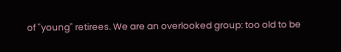of "young" retirees. We are an overlooked group: too old to be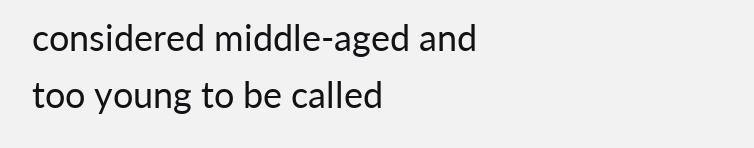considered middle-aged and too young to be called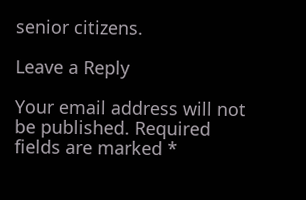senior citizens.

Leave a Reply

Your email address will not be published. Required fields are marked *